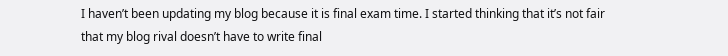I haven’t been updating my blog because it is final exam time. I started thinking that it’s not fair that my blog rival doesn’t have to write final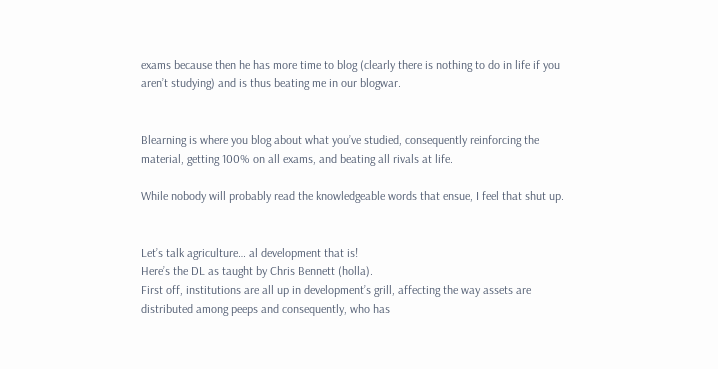exams because then he has more time to blog (clearly there is nothing to do in life if you aren’t studying) and is thus beating me in our blogwar.


Blearning is where you blog about what you’ve studied, consequently reinforcing the material, getting 100% on all exams, and beating all rivals at life.

While nobody will probably read the knowledgeable words that ensue, I feel that shut up.


Let’s talk agriculture… al development that is!
Here’s the DL as taught by Chris Bennett (holla).
First off, institutions are all up in development’s grill, affecting the way assets are distributed among peeps and consequently, who has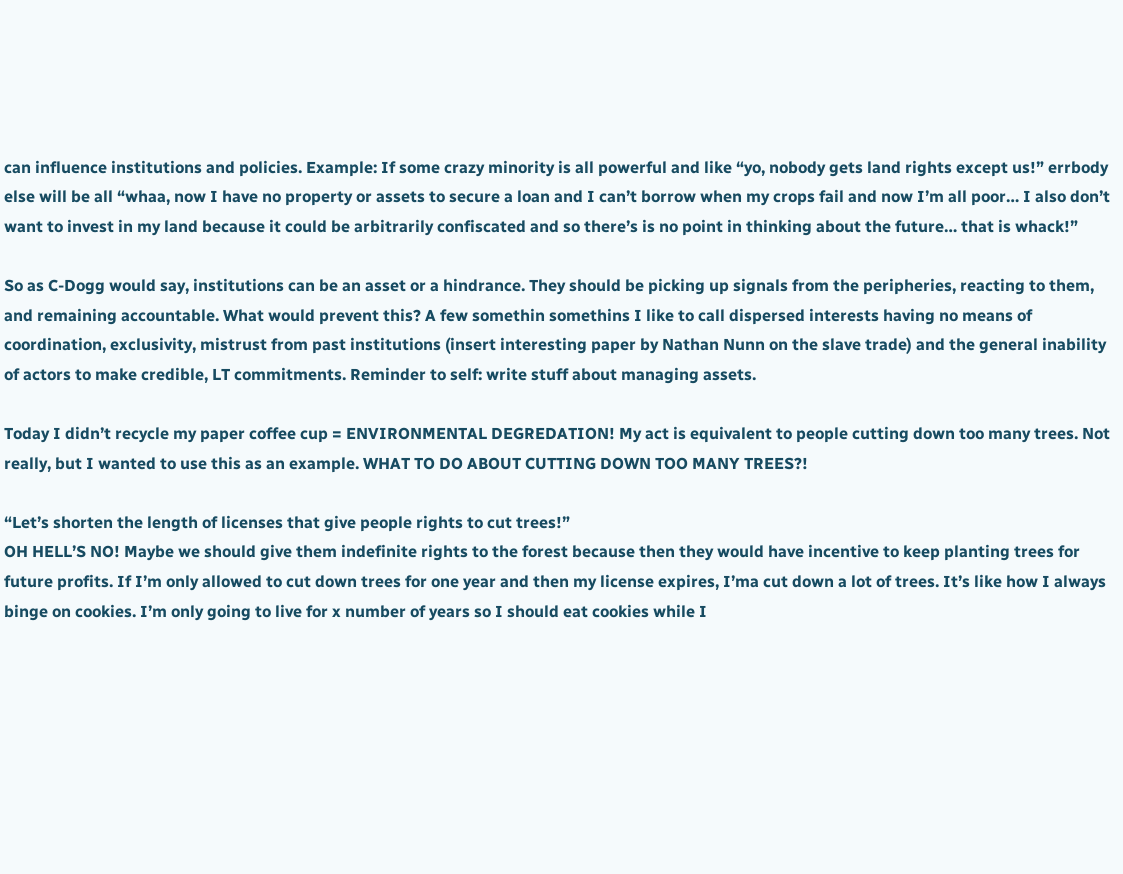can influence institutions and policies. Example: If some crazy minority is all powerful and like “yo, nobody gets land rights except us!” errbody else will be all “whaa, now I have no property or assets to secure a loan and I can’t borrow when my crops fail and now I’m all poor… I also don’t want to invest in my land because it could be arbitrarily confiscated and so there’s is no point in thinking about the future… that is whack!”

So as C-Dogg would say, institutions can be an asset or a hindrance. They should be picking up signals from the peripheries, reacting to them, and remaining accountable. What would prevent this? A few somethin somethins I like to call dispersed interests having no means of coordination, exclusivity, mistrust from past institutions (insert interesting paper by Nathan Nunn on the slave trade) and the general inability of actors to make credible, LT commitments. Reminder to self: write stuff about managing assets.

Today I didn’t recycle my paper coffee cup = ENVIRONMENTAL DEGREDATION! My act is equivalent to people cutting down too many trees. Not really, but I wanted to use this as an example. WHAT TO DO ABOUT CUTTING DOWN TOO MANY TREES?!

“Let’s shorten the length of licenses that give people rights to cut trees!”
OH HELL’S NO! Maybe we should give them indefinite rights to the forest because then they would have incentive to keep planting trees for future profits. If I’m only allowed to cut down trees for one year and then my license expires, I’ma cut down a lot of trees. It’s like how I always binge on cookies. I’m only going to live for x number of years so I should eat cookies while I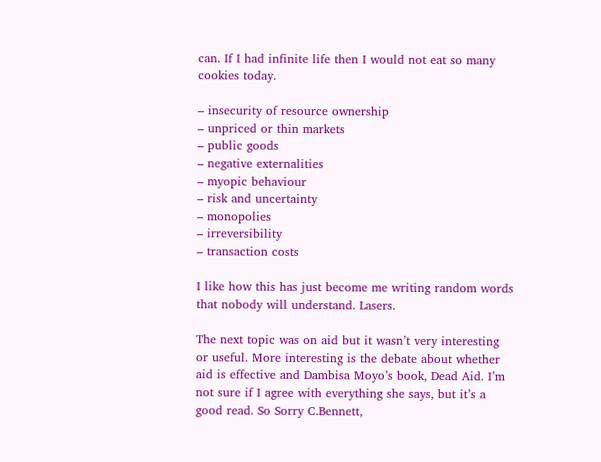can. If I had infinite life then I would not eat so many cookies today.

– insecurity of resource ownership
– unpriced or thin markets
– public goods
– negative externalities
– myopic behaviour
– risk and uncertainty
– monopolies
– irreversibility
– transaction costs

I like how this has just become me writing random words that nobody will understand. Lasers.

The next topic was on aid but it wasn’t very interesting or useful. More interesting is the debate about whether aid is effective and Dambisa Moyo’s book, Dead Aid. I’m not sure if I agree with everything she says, but it’s a good read. So Sorry C.Bennett,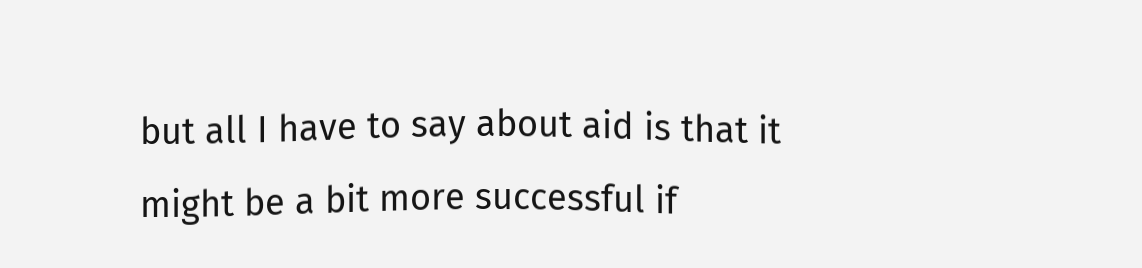but all I have to say about aid is that it might be a bit more successful if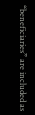“beneficiaries” are included as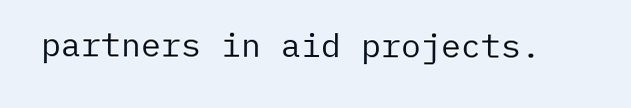partners in aid projects.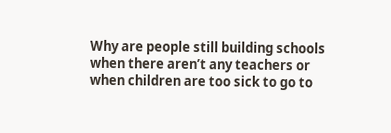Why are people still building schools when there aren’t any teachers or when children are too sick to go to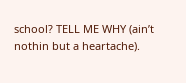school? TELL ME WHY (ain’t nothin but a heartache).